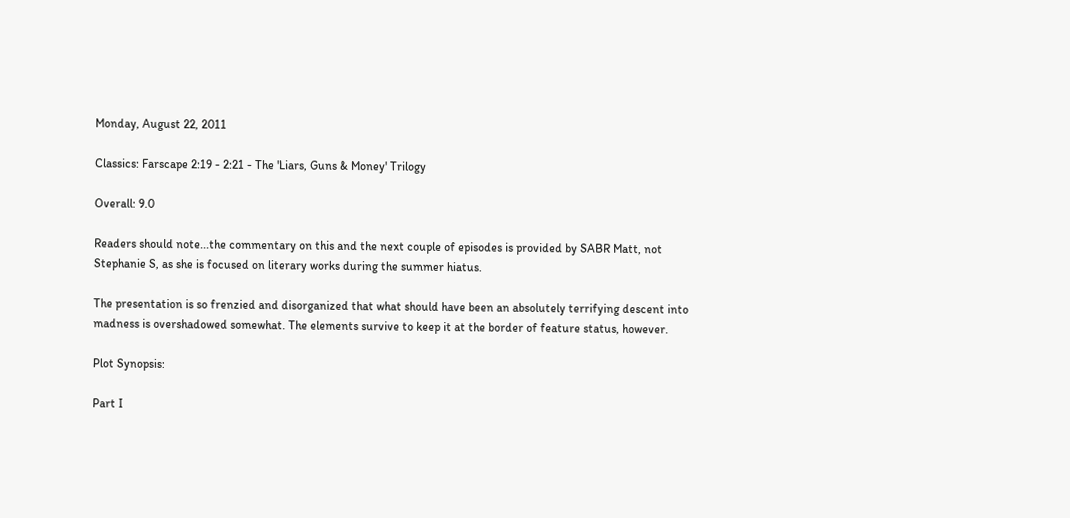Monday, August 22, 2011

Classics: Farscape 2:19 - 2:21 - The 'Liars, Guns & Money' Trilogy

Overall: 9.0

Readers should note...the commentary on this and the next couple of episodes is provided by SABR Matt, not Stephanie S, as she is focused on literary works during the summer hiatus.

The presentation is so frenzied and disorganized that what should have been an absolutely terrifying descent into madness is overshadowed somewhat. The elements survive to keep it at the border of feature status, however.

Plot Synopsis:

Part I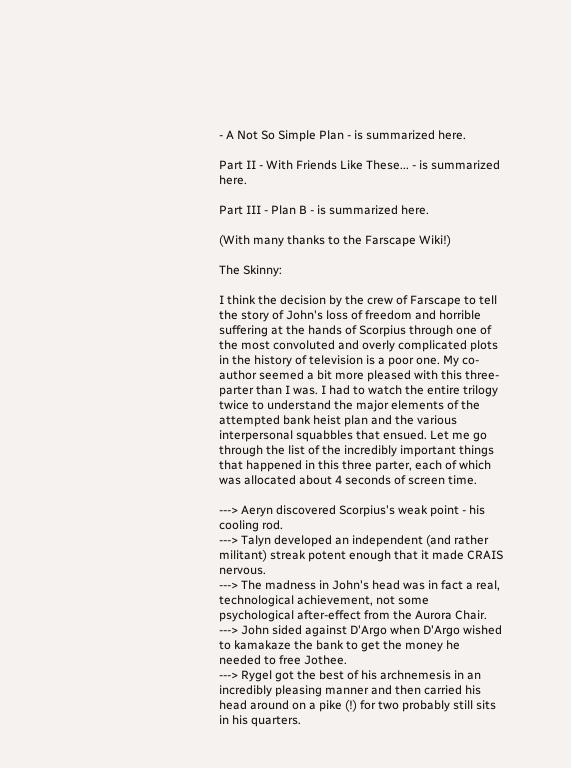- A Not So Simple Plan - is summarized here.

Part II - With Friends Like These... - is summarized here.

Part III - Plan B - is summarized here.

(With many thanks to the Farscape Wiki!)

The Skinny:

I think the decision by the crew of Farscape to tell the story of John's loss of freedom and horrible suffering at the hands of Scorpius through one of the most convoluted and overly complicated plots in the history of television is a poor one. My co-author seemed a bit more pleased with this three-parter than I was. I had to watch the entire trilogy twice to understand the major elements of the attempted bank heist plan and the various interpersonal squabbles that ensued. Let me go through the list of the incredibly important things that happened in this three parter, each of which was allocated about 4 seconds of screen time.

---> Aeryn discovered Scorpius's weak point - his cooling rod.
---> Talyn developed an independent (and rather militant) streak potent enough that it made CRAIS nervous.
---> The madness in John's head was in fact a real, technological achievement, not some psychological after-effect from the Aurora Chair.
---> John sided against D'Argo when D'Argo wished to kamakaze the bank to get the money he needed to free Jothee.
---> Rygel got the best of his archnemesis in an incredibly pleasing manner and then carried his head around on a pike (!) for two probably still sits in his quarters.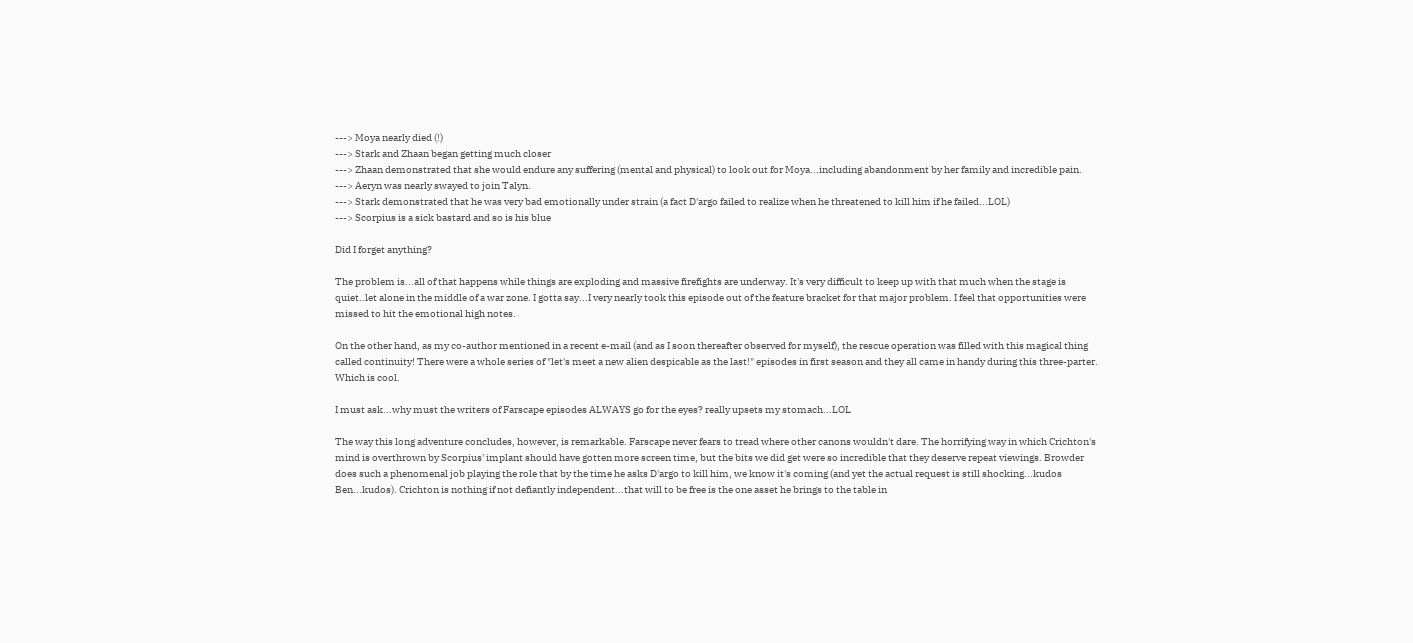---> Moya nearly died (!)
---> Stark and Zhaan began getting much closer
---> Zhaan demonstrated that she would endure any suffering (mental and physical) to look out for Moya...including abandonment by her family and incredible pain.
---> Aeryn was nearly swayed to join Talyn.
---> Stark demonstrated that he was very bad emotionally under strain (a fact D'argo failed to realize when he threatened to kill him if he failed...LOL)
---> Scorpius is a sick bastard and so is his blue

Did I forget anything?

The problem is...all of that happens while things are exploding and massive firefights are underway. It's very difficult to keep up with that much when the stage is quiet..let alone in the middle of a war zone. I gotta say...I very nearly took this episode out of the feature bracket for that major problem. I feel that opportunities were missed to hit the emotional high notes.

On the other hand, as my co-author mentioned in a recent e-mail (and as I soon thereafter observed for myself), the rescue operation was filled with this magical thing called continuity! There were a whole series of "let's meet a new alien despicable as the last!" episodes in first season and they all came in handy during this three-parter. Which is cool.

I must ask...why must the writers of Farscape episodes ALWAYS go for the eyes? really upsets my stomach...LOL

The way this long adventure concludes, however, is remarkable. Farscape never fears to tread where other canons wouldn't dare. The horrifying way in which Crichton's mind is overthrown by Scorpius' implant should have gotten more screen time, but the bits we did get were so incredible that they deserve repeat viewings. Browder does such a phenomenal job playing the role that by the time he asks D'argo to kill him, we know it's coming (and yet the actual request is still shocking...kudos Ben...kudos). Crichton is nothing if not defiantly independent...that will to be free is the one asset he brings to the table in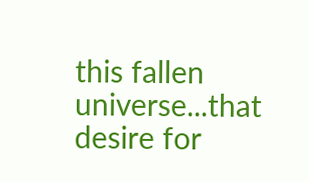this fallen universe...that desire for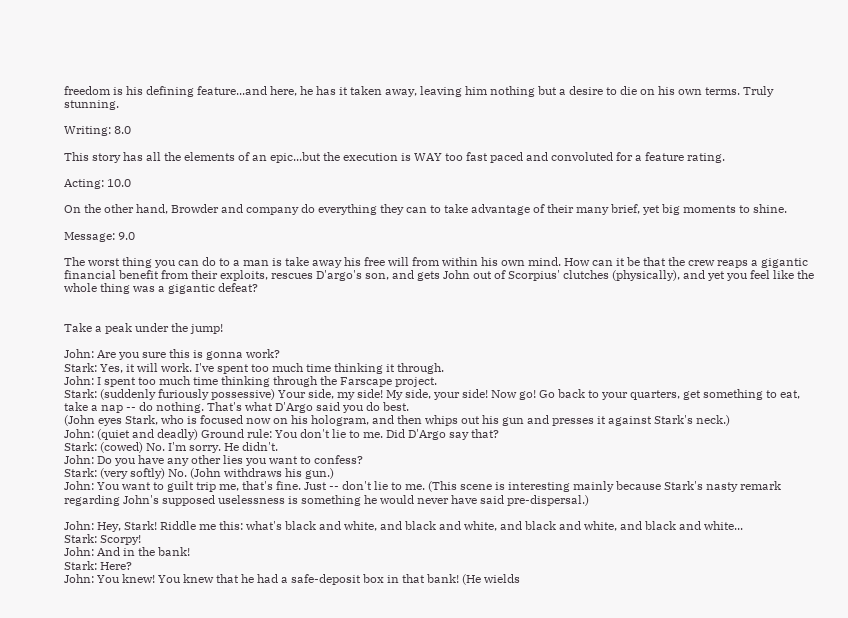freedom is his defining feature...and here, he has it taken away, leaving him nothing but a desire to die on his own terms. Truly stunning.

Writing: 8.0

This story has all the elements of an epic...but the execution is WAY too fast paced and convoluted for a feature rating.

Acting: 10.0

On the other hand, Browder and company do everything they can to take advantage of their many brief, yet big moments to shine.

Message: 9.0

The worst thing you can do to a man is take away his free will from within his own mind. How can it be that the crew reaps a gigantic financial benefit from their exploits, rescues D'argo's son, and gets John out of Scorpius' clutches (physically), and yet you feel like the whole thing was a gigantic defeat?


Take a peak under the jump!

John: Are you sure this is gonna work?
Stark: Yes, it will work. I've spent too much time thinking it through.
John: I spent too much time thinking through the Farscape project.
Stark: (suddenly furiously possessive) Your side, my side! My side, your side! Now go! Go back to your quarters, get something to eat, take a nap -- do nothing. That's what D'Argo said you do best.
(John eyes Stark, who is focused now on his hologram, and then whips out his gun and presses it against Stark's neck.)
John: (quiet and deadly) Ground rule: You don't lie to me. Did D'Argo say that?
Stark: (cowed) No. I'm sorry. He didn't.
John: Do you have any other lies you want to confess?
Stark: (very softly) No. (John withdraws his gun.)
John: You want to guilt trip me, that's fine. Just -- don't lie to me. (This scene is interesting mainly because Stark's nasty remark regarding John's supposed uselessness is something he would never have said pre-dispersal.)

John: Hey, Stark! Riddle me this: what's black and white, and black and white, and black and white, and black and white...
Stark: Scorpy!
John: And in the bank!
Stark: Here?
John: You knew! You knew that he had a safe-deposit box in that bank! (He wields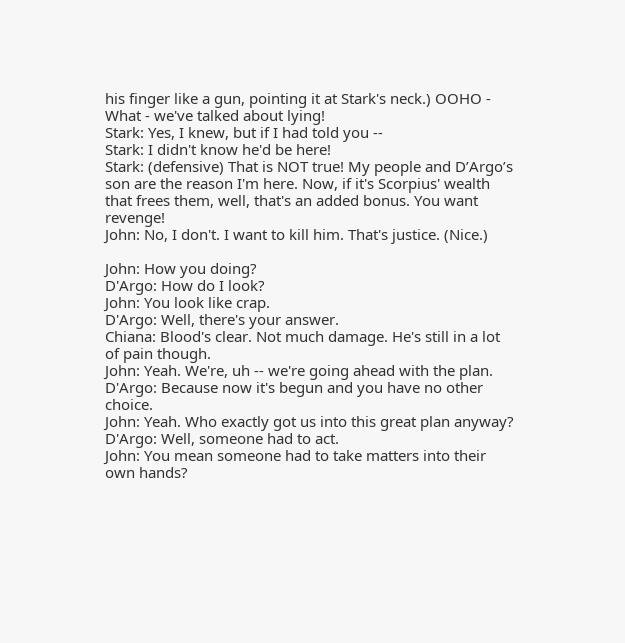his finger like a gun, pointing it at Stark's neck.) OOHO - What - we've talked about lying!
Stark: Yes, I knew, but if I had told you --
Stark: I didn't know he'd be here!
Stark: (defensive) That is NOT true! My people and D’Argo’s son are the reason I'm here. Now, if it's Scorpius' wealth that frees them, well, that's an added bonus. You want revenge!
John: No, I don't. I want to kill him. That's justice. (Nice.)

John: How you doing?
D'Argo: How do I look?
John: You look like crap.
D'Argo: Well, there's your answer.
Chiana: Blood's clear. Not much damage. He's still in a lot of pain though.
John: Yeah. We're, uh -- we're going ahead with the plan.
D'Argo: Because now it's begun and you have no other choice.
John: Yeah. Who exactly got us into this great plan anyway?
D'Argo: Well, someone had to act.
John: You mean someone had to take matters into their own hands?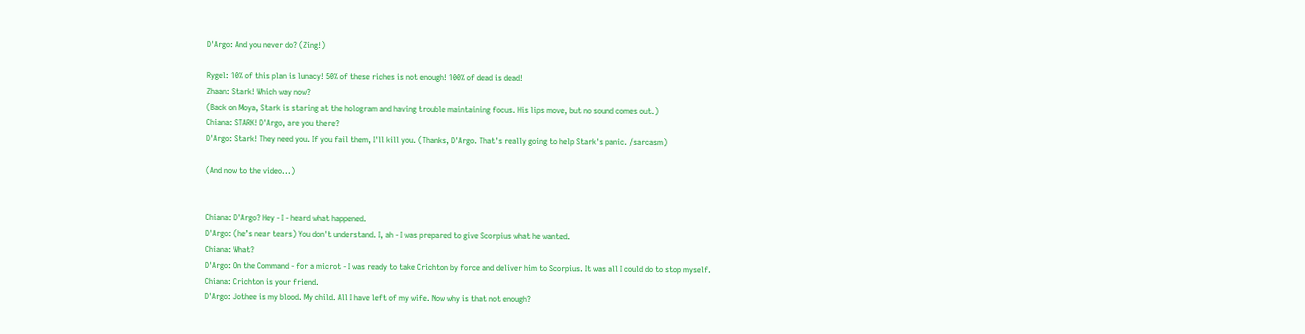D'Argo: And you never do? (Zing!)

Rygel: 10% of this plan is lunacy! 50% of these riches is not enough! 100% of dead is dead!
Zhaan: Stark! Which way now?
(Back on Moya, Stark is staring at the hologram and having trouble maintaining focus. His lips move, but no sound comes out.)
Chiana: STARK! D'Argo, are you there?
D'Argo: Stark! They need you. If you fail them, I'll kill you. (Thanks, D'Argo. That's really going to help Stark's panic. /sarcasm)

(And now to the video...)


Chiana: D'Argo? Hey - I - heard what happened.
D'Argo: (he’s near tears) You don't understand. I, ah - I was prepared to give Scorpius what he wanted.
Chiana: What?
D'Argo: On the Command - for a microt - I was ready to take Crichton by force and deliver him to Scorpius. It was all I could do to stop myself.
Chiana: Crichton is your friend.
D'Argo: Jothee is my blood. My child. All I have left of my wife. Now why is that not enough?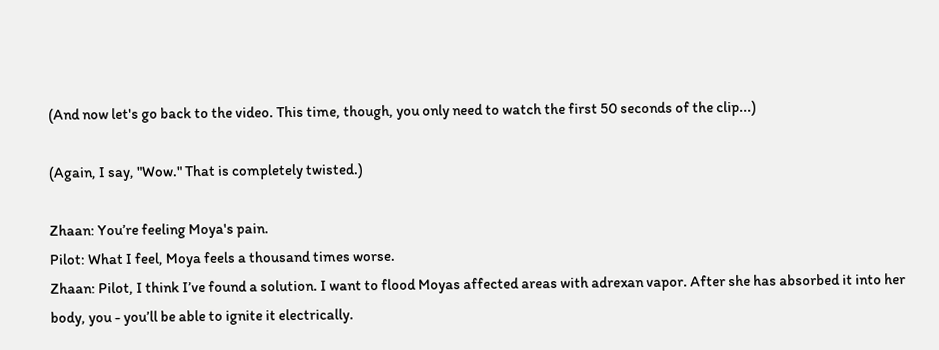(And now let's go back to the video. This time, though, you only need to watch the first 50 seconds of the clip...)

(Again, I say, "Wow." That is completely twisted.)

Zhaan: You’re feeling Moya's pain.
Pilot: What I feel, Moya feels a thousand times worse.
Zhaan: Pilot, I think I’ve found a solution. I want to flood Moyas affected areas with adrexan vapor. After she has absorbed it into her body, you - you’ll be able to ignite it electrically.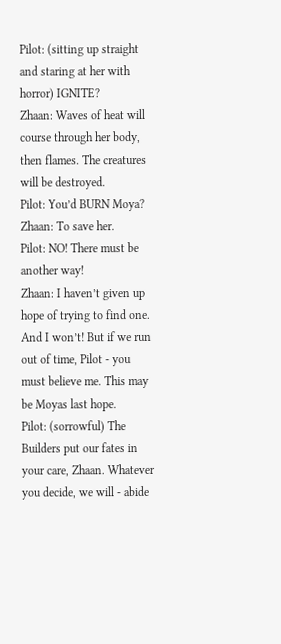Pilot: (sitting up straight and staring at her with horror) IGNITE?
Zhaan: Waves of heat will course through her body, then flames. The creatures will be destroyed.
Pilot: You’d BURN Moya?
Zhaan: To save her.
Pilot: NO! There must be another way!
Zhaan: I haven’t given up hope of trying to find one. And I won’t! But if we run out of time, Pilot - you must believe me. This may be Moyas last hope.
Pilot: (sorrowful) The Builders put our fates in your care, Zhaan. Whatever you decide, we will - abide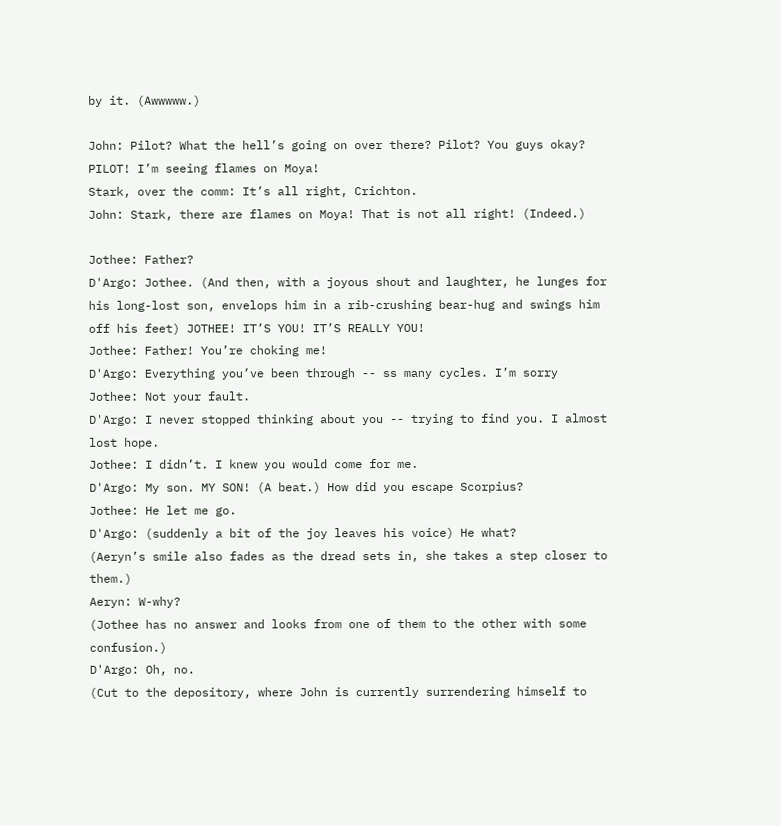by it. (Awwwww.)

John: Pilot? What the hell’s going on over there? Pilot? You guys okay? PILOT! I’m seeing flames on Moya!
Stark, over the comm: It’s all right, Crichton.
John: Stark, there are flames on Moya! That is not all right! (Indeed.)

Jothee: Father?
D'Argo: Jothee. (And then, with a joyous shout and laughter, he lunges for his long-lost son, envelops him in a rib-crushing bear-hug and swings him off his feet) JOTHEE! IT’S YOU! IT’S REALLY YOU!
Jothee: Father! You’re choking me!
D'Argo: Everything you’ve been through -- ss many cycles. I’m sorry
Jothee: Not your fault.
D'Argo: I never stopped thinking about you -- trying to find you. I almost lost hope.
Jothee: I didn’t. I knew you would come for me.
D'Argo: My son. MY SON! (A beat.) How did you escape Scorpius?
Jothee: He let me go.
D'Argo: (suddenly a bit of the joy leaves his voice) He what?
(Aeryn’s smile also fades as the dread sets in, she takes a step closer to them.)
Aeryn: W-why?
(Jothee has no answer and looks from one of them to the other with some confusion.)
D'Argo: Oh, no.
(Cut to the depository, where John is currently surrendering himself to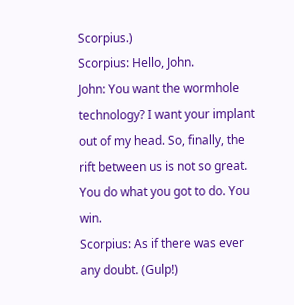Scorpius.)
Scorpius: Hello, John.
John: You want the wormhole technology? I want your implant out of my head. So, finally, the rift between us is not so great. You do what you got to do. You win.
Scorpius: As if there was ever any doubt. (Gulp!)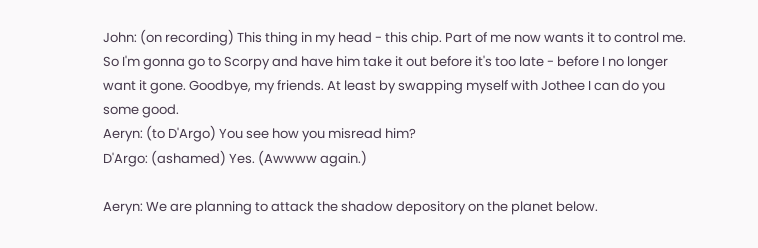John: (on recording) This thing in my head - this chip. Part of me now wants it to control me. So I'm gonna go to Scorpy and have him take it out before it's too late - before I no longer want it gone. Goodbye, my friends. At least by swapping myself with Jothee I can do you some good.
Aeryn: (to D'Argo) You see how you misread him?
D'Argo: (ashamed) Yes. (Awwww again.)

Aeryn: We are planning to attack the shadow depository on the planet below.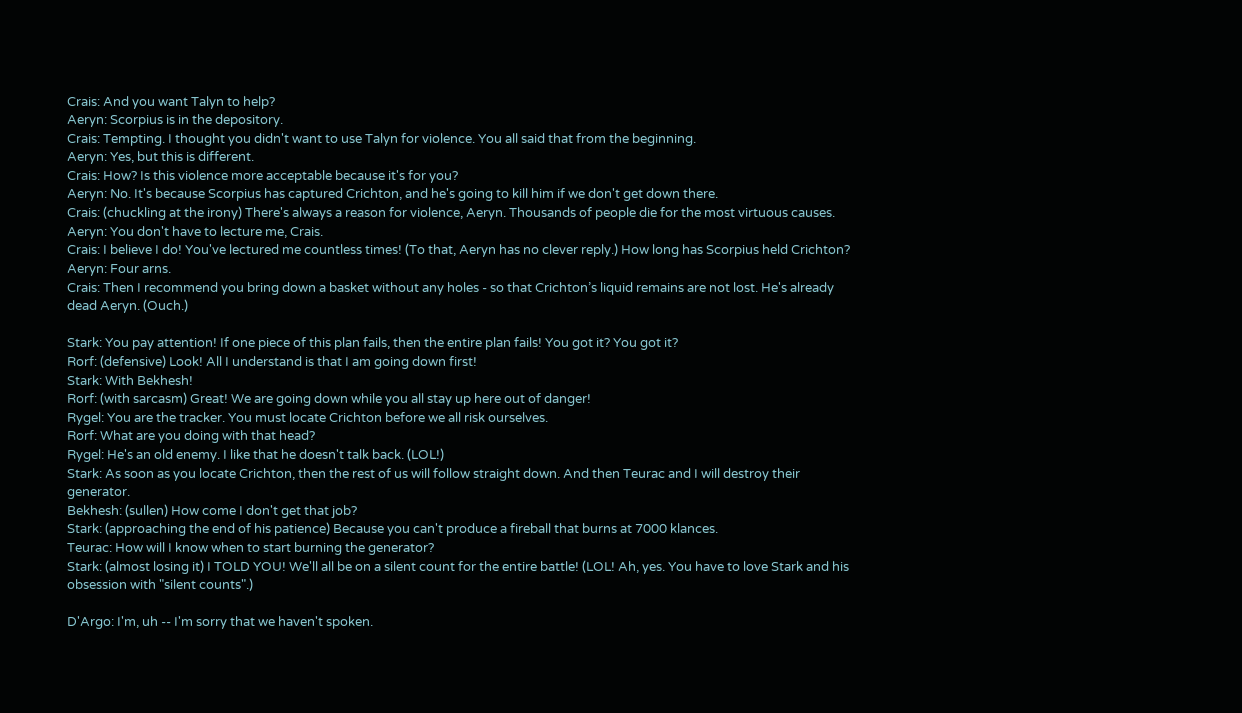Crais: And you want Talyn to help?
Aeryn: Scorpius is in the depository.
Crais: Tempting. I thought you didn't want to use Talyn for violence. You all said that from the beginning.
Aeryn: Yes, but this is different.
Crais: How? Is this violence more acceptable because it's for you?
Aeryn: No. It's because Scorpius has captured Crichton, and he's going to kill him if we don't get down there.
Crais: (chuckling at the irony) There's always a reason for violence, Aeryn. Thousands of people die for the most virtuous causes.
Aeryn: You don't have to lecture me, Crais.
Crais: I believe I do! You've lectured me countless times! (To that, Aeryn has no clever reply.) How long has Scorpius held Crichton?
Aeryn: Four arns.
Crais: Then I recommend you bring down a basket without any holes - so that Crichton’s liquid remains are not lost. He's already dead Aeryn. (Ouch.)

Stark: You pay attention! If one piece of this plan fails, then the entire plan fails! You got it? You got it?
Rorf: (defensive) Look! All I understand is that I am going down first!
Stark: With Bekhesh!
Rorf: (with sarcasm) Great! We are going down while you all stay up here out of danger!
Rygel: You are the tracker. You must locate Crichton before we all risk ourselves.
Rorf: What are you doing with that head?
Rygel: He's an old enemy. I like that he doesn't talk back. (LOL!)
Stark: As soon as you locate Crichton, then the rest of us will follow straight down. And then Teurac and I will destroy their generator.
Bekhesh: (sullen) How come I don't get that job?
Stark: (approaching the end of his patience) Because you can't produce a fireball that burns at 7000 klances.
Teurac: How will I know when to start burning the generator?
Stark: (almost losing it) I TOLD YOU! We'll all be on a silent count for the entire battle! (LOL! Ah, yes. You have to love Stark and his obsession with "silent counts".)

D'Argo: I'm, uh -- I'm sorry that we haven't spoken.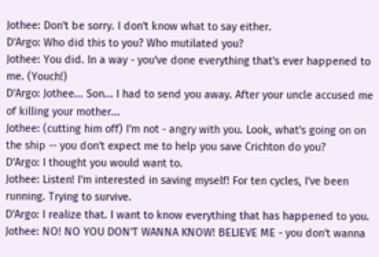Jothee: Don't be sorry. I don't know what to say either.
D'Argo: Who did this to you? Who mutilated you?
Jothee: You did. In a way - you've done everything that's ever happened to me. (Youch!)
D'Argo: Jothee... Son... I had to send you away. After your uncle accused me of killing your mother...
Jothee: (cutting him off) I'm not - angry with you. Look, what's going on on the ship -- you don't expect me to help you save Crichton do you?
D'Argo: I thought you would want to.
Jothee: Listen! I'm interested in saving myself! For ten cycles, I've been running. Trying to survive.
D'Argo: I realize that. I want to know everything that has happened to you.
Jothee: NO! NO YOU DON'T WANNA KNOW! BELIEVE ME - you don't wanna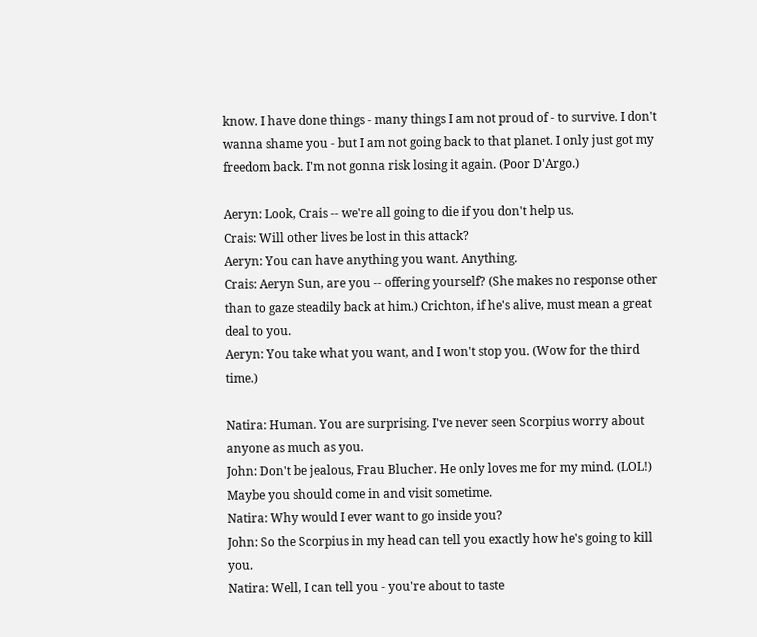know. I have done things - many things I am not proud of - to survive. I don't wanna shame you - but I am not going back to that planet. I only just got my freedom back. I'm not gonna risk losing it again. (Poor D'Argo.)

Aeryn: Look, Crais -- we're all going to die if you don't help us.
Crais: Will other lives be lost in this attack?
Aeryn: You can have anything you want. Anything.
Crais: Aeryn Sun, are you -- offering yourself? (She makes no response other than to gaze steadily back at him.) Crichton, if he's alive, must mean a great deal to you.
Aeryn: You take what you want, and I won't stop you. (Wow for the third time.)

Natira: Human. You are surprising. I've never seen Scorpius worry about anyone as much as you.
John: Don't be jealous, Frau Blucher. He only loves me for my mind. (LOL!) Maybe you should come in and visit sometime.
Natira: Why would I ever want to go inside you?
John: So the Scorpius in my head can tell you exactly how he's going to kill you.
Natira: Well, I can tell you - you're about to taste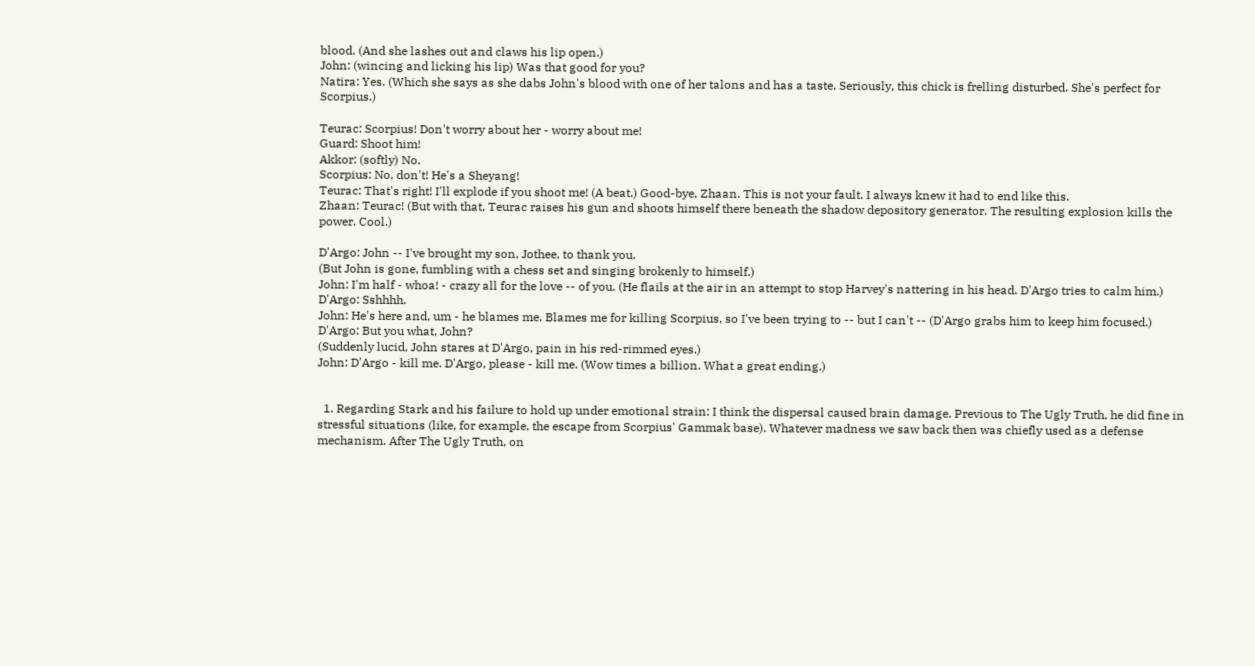blood. (And she lashes out and claws his lip open.)
John: (wincing and licking his lip) Was that good for you?
Natira: Yes. (Which she says as she dabs John's blood with one of her talons and has a taste. Seriously, this chick is frelling disturbed. She's perfect for Scorpius.)

Teurac: Scorpius! Don't worry about her - worry about me!
Guard: Shoot him!
Akkor: (softly) No.
Scorpius: No, don't! He's a Sheyang!
Teurac: That's right! I'll explode if you shoot me! (A beat.) Good-bye, Zhaan. This is not your fault. I always knew it had to end like this.
Zhaan: Teurac! (But with that, Teurac raises his gun and shoots himself there beneath the shadow depository generator. The resulting explosion kills the power. Cool.)

D'Argo: John -- I've brought my son, Jothee, to thank you.
(But John is gone, fumbling with a chess set and singing brokenly to himself.)
John: I'm half - whoa! - crazy all for the love -- of you. (He flails at the air in an attempt to stop Harvey's nattering in his head. D'Argo tries to calm him.)
D'Argo: Sshhhh.
John: He's here and, um - he blames me. Blames me for killing Scorpius, so I've been trying to -- but I can't -- (D'Argo grabs him to keep him focused.)
D'Argo: But you what, John?
(Suddenly lucid, John stares at D'Argo, pain in his red-rimmed eyes.)
John: D'Argo - kill me. D'Argo, please - kill me. (Wow times a billion. What a great ending.)


  1. Regarding Stark and his failure to hold up under emotional strain: I think the dispersal caused brain damage. Previous to The Ugly Truth, he did fine in stressful situations (like, for example, the escape from Scorpius' Gammak base). Whatever madness we saw back then was chiefly used as a defense mechanism. After The Ugly Truth, on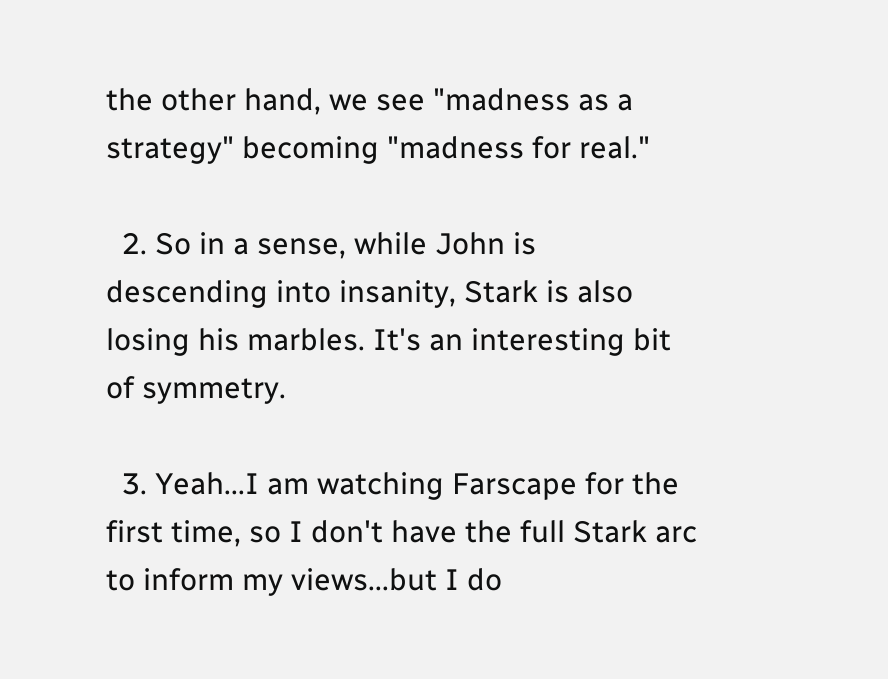the other hand, we see "madness as a strategy" becoming "madness for real."

  2. So in a sense, while John is descending into insanity, Stark is also losing his marbles. It's an interesting bit of symmetry.

  3. Yeah...I am watching Farscape for the first time, so I don't have the full Stark arc to inform my views...but I do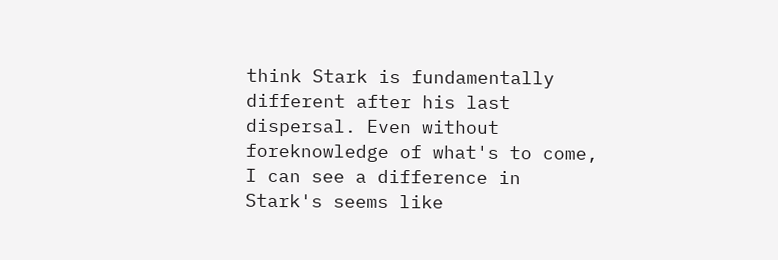think Stark is fundamentally different after his last dispersal. Even without foreknowledge of what's to come, I can see a difference in Stark's seems like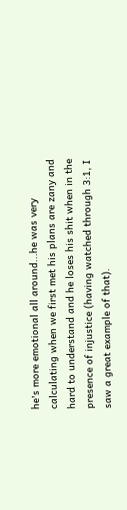he's more emotional all around...he was very calculating when we first met his plans are zany and hard to understand and he loses his shit when in the presence of injustice (having watched through 3:1, I saw a great example of that).